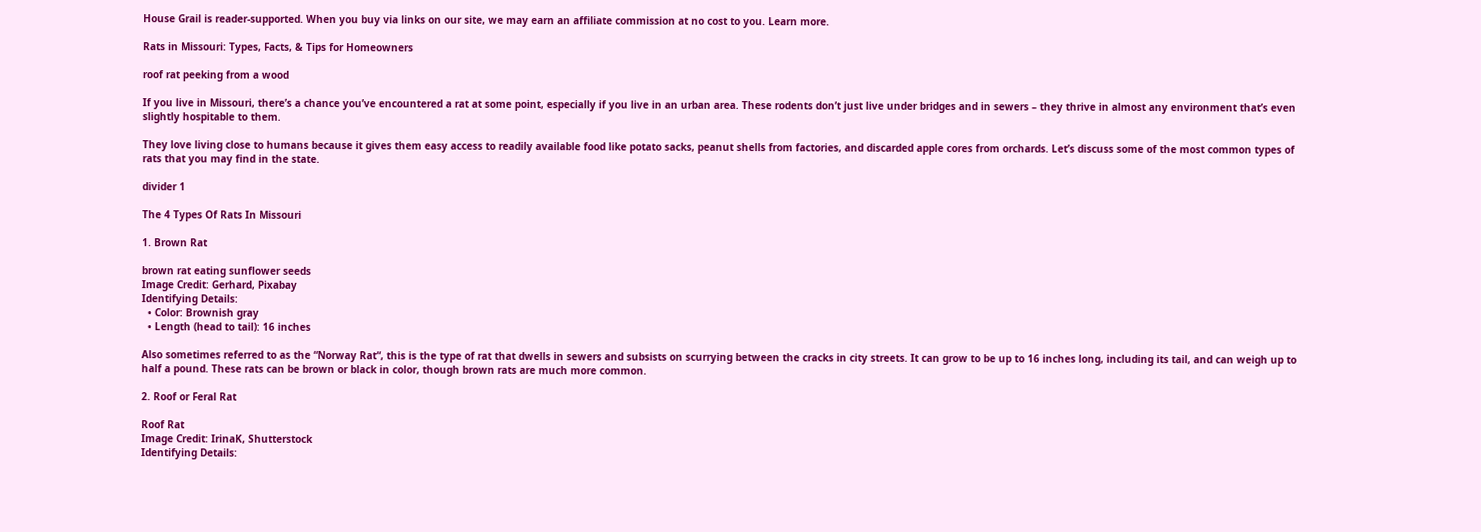House Grail is reader-supported. When you buy via links on our site, we may earn an affiliate commission at no cost to you. Learn more.

Rats in Missouri: Types, Facts, & Tips for Homeowners

roof rat peeking from a wood

If you live in Missouri, there’s a chance you’ve encountered a rat at some point, especially if you live in an urban area. These rodents don’t just live under bridges and in sewers – they thrive in almost any environment that’s even slightly hospitable to them.

They love living close to humans because it gives them easy access to readily available food like potato sacks, peanut shells from factories, and discarded apple cores from orchards. Let’s discuss some of the most common types of rats that you may find in the state.

divider 1

The 4 Types Of Rats In Missouri

1. Brown Rat

brown rat eating sunflower seeds
Image Credit: Gerhard, Pixabay
Identifying Details:
  • Color: Brownish gray
  • Length (head to tail): 16 inches

Also sometimes referred to as the “Norway Rat“, this is the type of rat that dwells in sewers and subsists on scurrying between the cracks in city streets. It can grow to be up to 16 inches long, including its tail, and can weigh up to half a pound. These rats can be brown or black in color, though brown rats are much more common.

2. Roof or Feral Rat

Roof Rat
Image Credit: IrinaK, Shutterstock
Identifying Details: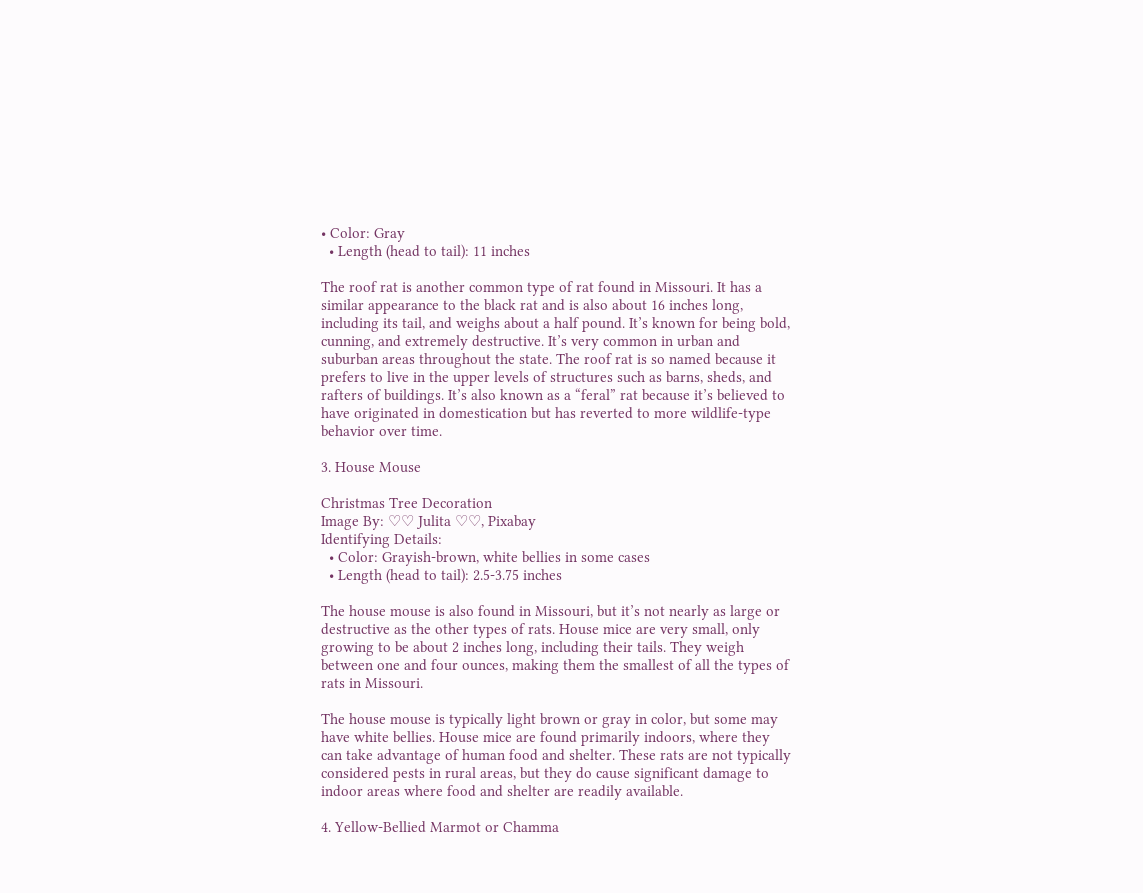• Color: Gray
  • Length (head to tail): 11 inches

The roof rat is another common type of rat found in Missouri. It has a similar appearance to the black rat and is also about 16 inches long, including its tail, and weighs about a half pound. It’s known for being bold, cunning, and extremely destructive. It’s very common in urban and suburban areas throughout the state. The roof rat is so named because it prefers to live in the upper levels of structures such as barns, sheds, and rafters of buildings. It’s also known as a “feral” rat because it’s believed to have originated in domestication but has reverted to more wildlife-type behavior over time.

3. House Mouse

Christmas Tree Decoration
Image By: ♡♡ Julita ♡♡, Pixabay
Identifying Details:
  • Color: Grayish-brown, white bellies in some cases
  • Length (head to tail): 2.5-3.75 inches

The house mouse is also found in Missouri, but it’s not nearly as large or destructive as the other types of rats. House mice are very small, only growing to be about 2 inches long, including their tails. They weigh between one and four ounces, making them the smallest of all the types of rats in Missouri.

The house mouse is typically light brown or gray in color, but some may have white bellies. House mice are found primarily indoors, where they can take advantage of human food and shelter. These rats are not typically considered pests in rural areas, but they do cause significant damage to indoor areas where food and shelter are readily available.

4. Yellow-Bellied Marmot or Chamma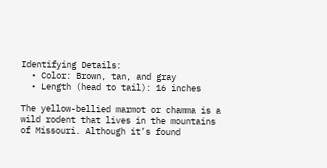Identifying Details:
  • Color: Brown, tan, and gray
  • Length (head to tail): 16 inches

The yellow-bellied marmot or chamma is a wild rodent that lives in the mountains of Missouri. Although it’s found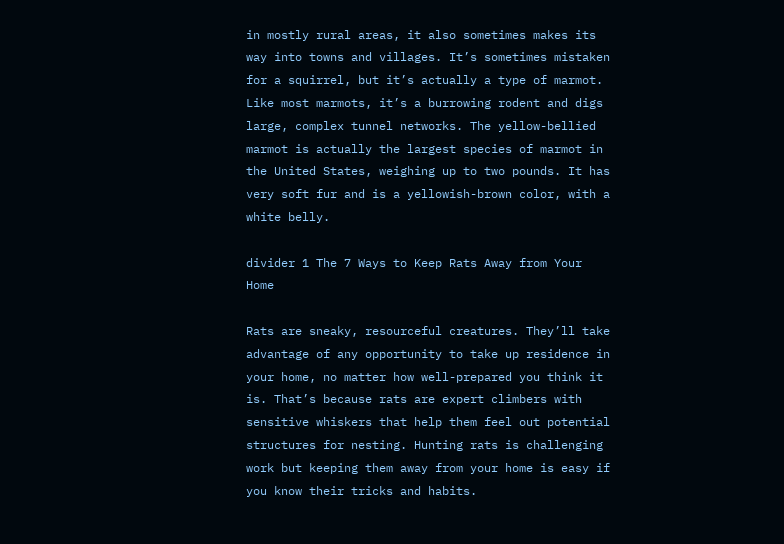in mostly rural areas, it also sometimes makes its way into towns and villages. It’s sometimes mistaken for a squirrel, but it’s actually a type of marmot. Like most marmots, it’s a burrowing rodent and digs large, complex tunnel networks. The yellow-bellied marmot is actually the largest species of marmot in the United States, weighing up to two pounds. It has very soft fur and is a yellowish-brown color, with a white belly.

divider 1 The 7 Ways to Keep Rats Away from Your Home

Rats are sneaky, resourceful creatures. They’ll take advantage of any opportunity to take up residence in your home, no matter how well-prepared you think it is. That’s because rats are expert climbers with sensitive whiskers that help them feel out potential structures for nesting. Hunting rats is challenging work but keeping them away from your home is easy if you know their tricks and habits.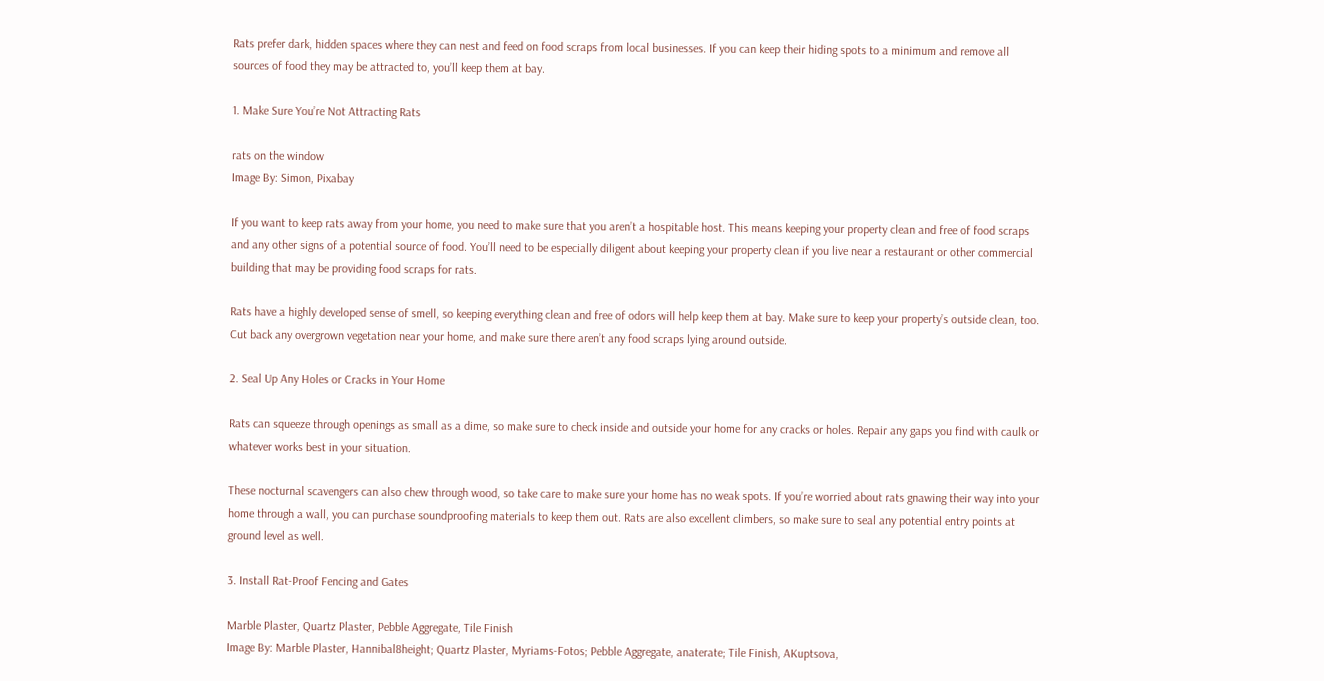Rats prefer dark, hidden spaces where they can nest and feed on food scraps from local businesses. If you can keep their hiding spots to a minimum and remove all sources of food they may be attracted to, you’ll keep them at bay.

1. Make Sure You’re Not Attracting Rats

rats on the window
Image By: Simon, Pixabay

If you want to keep rats away from your home, you need to make sure that you aren’t a hospitable host. This means keeping your property clean and free of food scraps and any other signs of a potential source of food. You’ll need to be especially diligent about keeping your property clean if you live near a restaurant or other commercial building that may be providing food scraps for rats.

Rats have a highly developed sense of smell, so keeping everything clean and free of odors will help keep them at bay. Make sure to keep your property’s outside clean, too. Cut back any overgrown vegetation near your home, and make sure there aren’t any food scraps lying around outside.

2. Seal Up Any Holes or Cracks in Your Home

Rats can squeeze through openings as small as a dime, so make sure to check inside and outside your home for any cracks or holes. Repair any gaps you find with caulk or whatever works best in your situation.

These nocturnal scavengers can also chew through wood, so take care to make sure your home has no weak spots. If you’re worried about rats gnawing their way into your home through a wall, you can purchase soundproofing materials to keep them out. Rats are also excellent climbers, so make sure to seal any potential entry points at ground level as well.

3. Install Rat-Proof Fencing and Gates

Marble Plaster, Quartz Plaster, Pebble Aggregate, Tile Finish
Image By: Marble Plaster, Hannibal8height; Quartz Plaster, Myriams-Fotos; Pebble Aggregate, anaterate; Tile Finish, AKuptsova,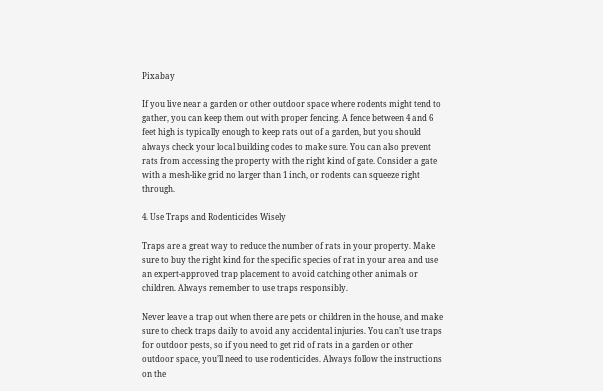Pixabay

If you live near a garden or other outdoor space where rodents might tend to gather, you can keep them out with proper fencing. A fence between 4 and 6 feet high is typically enough to keep rats out of a garden, but you should always check your local building codes to make sure. You can also prevent rats from accessing the property with the right kind of gate. Consider a gate with a mesh-like grid no larger than 1 inch, or rodents can squeeze right through.

4. Use Traps and Rodenticides Wisely

Traps are a great way to reduce the number of rats in your property. Make sure to buy the right kind for the specific species of rat in your area and use an expert-approved trap placement to avoid catching other animals or children. Always remember to use traps responsibly.

Never leave a trap out when there are pets or children in the house, and make sure to check traps daily to avoid any accidental injuries. You can’t use traps for outdoor pests, so if you need to get rid of rats in a garden or other outdoor space, you’ll need to use rodenticides. Always follow the instructions on the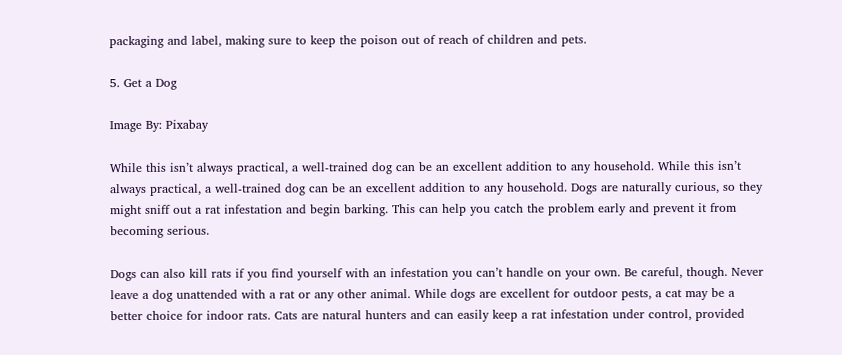packaging and label, making sure to keep the poison out of reach of children and pets.

5. Get a Dog

Image By: Pixabay

While this isn’t always practical, a well-trained dog can be an excellent addition to any household. While this isn’t always practical, a well-trained dog can be an excellent addition to any household. Dogs are naturally curious, so they might sniff out a rat infestation and begin barking. This can help you catch the problem early and prevent it from becoming serious.

Dogs can also kill rats if you find yourself with an infestation you can’t handle on your own. Be careful, though. Never leave a dog unattended with a rat or any other animal. While dogs are excellent for outdoor pests, a cat may be a better choice for indoor rats. Cats are natural hunters and can easily keep a rat infestation under control, provided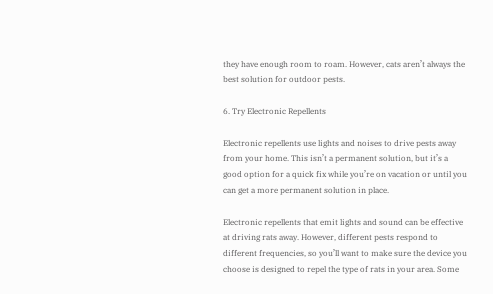they have enough room to roam. However, cats aren’t always the best solution for outdoor pests.

6. Try Electronic Repellents

Electronic repellents use lights and noises to drive pests away from your home. This isn’t a permanent solution, but it’s a good option for a quick fix while you’re on vacation or until you can get a more permanent solution in place.

Electronic repellents that emit lights and sound can be effective at driving rats away. However, different pests respond to different frequencies, so you’ll want to make sure the device you choose is designed to repel the type of rats in your area. Some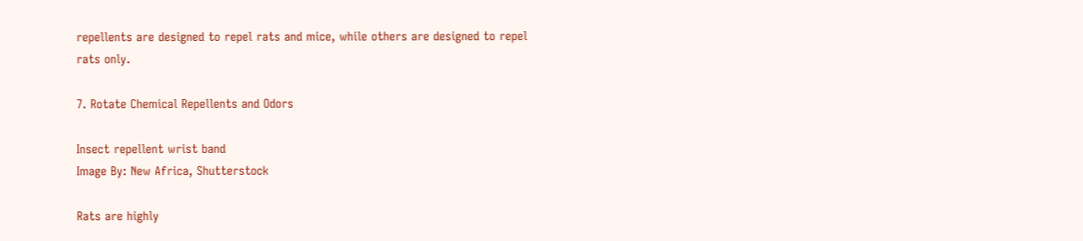repellents are designed to repel rats and mice, while others are designed to repel rats only.

7. Rotate Chemical Repellents and Odors

Insect repellent wrist band
Image By: New Africa, Shutterstock

Rats are highly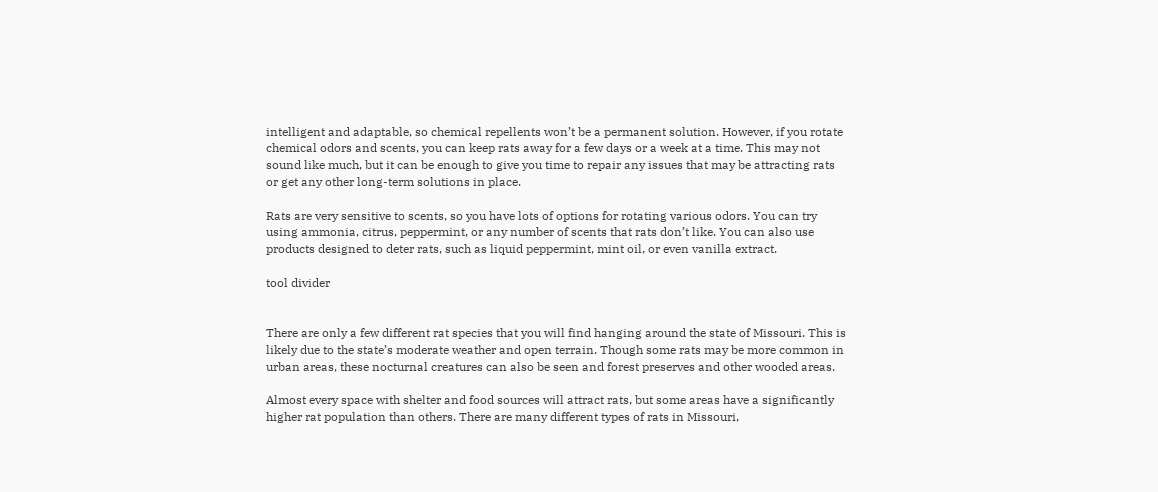intelligent and adaptable, so chemical repellents won’t be a permanent solution. However, if you rotate chemical odors and scents, you can keep rats away for a few days or a week at a time. This may not sound like much, but it can be enough to give you time to repair any issues that may be attracting rats or get any other long-term solutions in place.

Rats are very sensitive to scents, so you have lots of options for rotating various odors. You can try using ammonia, citrus, peppermint, or any number of scents that rats don’t like. You can also use products designed to deter rats, such as liquid peppermint, mint oil, or even vanilla extract.

tool divider


There are only a few different rat species that you will find hanging around the state of Missouri. This is likely due to the state’s moderate weather and open terrain. Though some rats may be more common in urban areas, these nocturnal creatures can also be seen and forest preserves and other wooded areas.

Almost every space with shelter and food sources will attract rats, but some areas have a significantly higher rat population than others. There are many different types of rats in Missouri,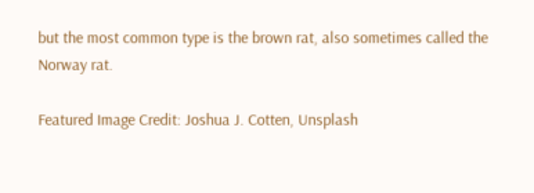but the most common type is the brown rat, also sometimes called the Norway rat.

Featured Image Credit: Joshua J. Cotten, Unsplash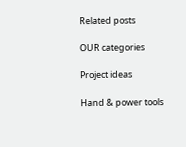Related posts

OUR categories

Project ideas

Hand & power tools